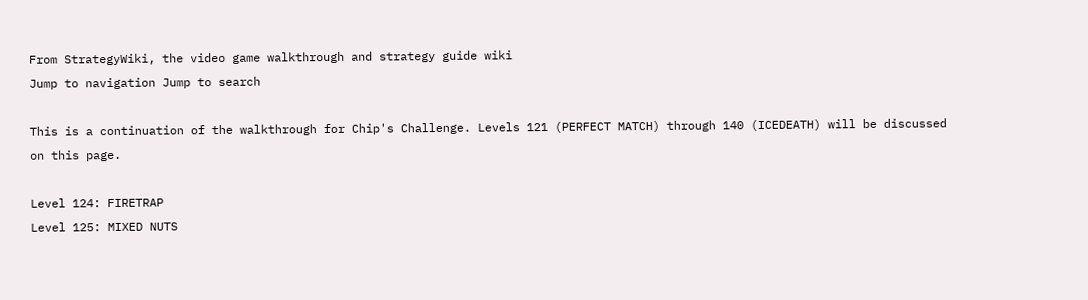From StrategyWiki, the video game walkthrough and strategy guide wiki
Jump to navigation Jump to search

This is a continuation of the walkthrough for Chip's Challenge. Levels 121 (PERFECT MATCH) through 140 (ICEDEATH) will be discussed on this page.

Level 124: FIRETRAP
Level 125: MIXED NUTS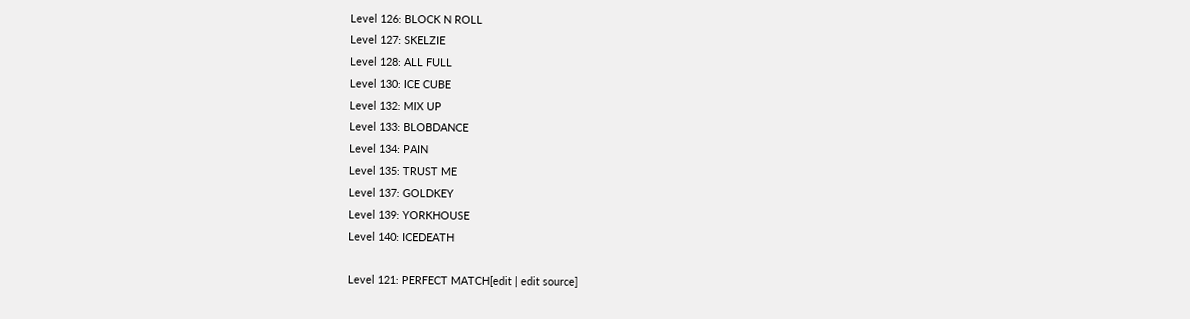Level 126: BLOCK N ROLL
Level 127: SKELZIE
Level 128: ALL FULL
Level 130: ICE CUBE
Level 132: MIX UP
Level 133: BLOBDANCE
Level 134: PAIN
Level 135: TRUST ME
Level 137: GOLDKEY
Level 139: YORKHOUSE
Level 140: ICEDEATH

Level 121: PERFECT MATCH[edit | edit source]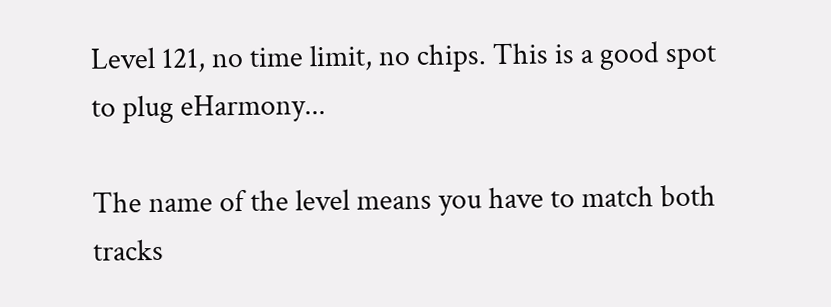Level 121, no time limit, no chips. This is a good spot to plug eHarmony...

The name of the level means you have to match both tracks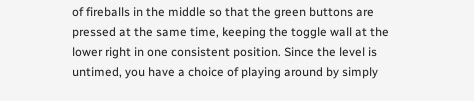of fireballs in the middle so that the green buttons are pressed at the same time, keeping the toggle wall at the lower right in one consistent position. Since the level is untimed, you have a choice of playing around by simply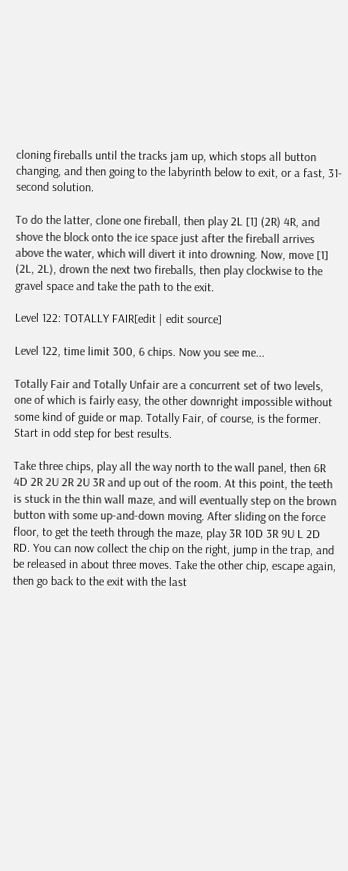cloning fireballs until the tracks jam up, which stops all button changing, and then going to the labyrinth below to exit, or a fast, 31-second solution.

To do the latter, clone one fireball, then play 2L [1] (2R) 4R, and shove the block onto the ice space just after the fireball arrives above the water, which will divert it into drowning. Now, move [1] (2L, 2L), drown the next two fireballs, then play clockwise to the gravel space and take the path to the exit.

Level 122: TOTALLY FAIR[edit | edit source]

Level 122, time limit 300, 6 chips. Now you see me...

Totally Fair and Totally Unfair are a concurrent set of two levels, one of which is fairly easy, the other downright impossible without some kind of guide or map. Totally Fair, of course, is the former. Start in odd step for best results.

Take three chips, play all the way north to the wall panel, then 6R 4D 2R 2U 2R 2U 3R and up out of the room. At this point, the teeth is stuck in the thin wall maze, and will eventually step on the brown button with some up-and-down moving. After sliding on the force floor, to get the teeth through the maze, play 3R 10D 3R 9U L 2D RD. You can now collect the chip on the right, jump in the trap, and be released in about three moves. Take the other chip, escape again, then go back to the exit with the last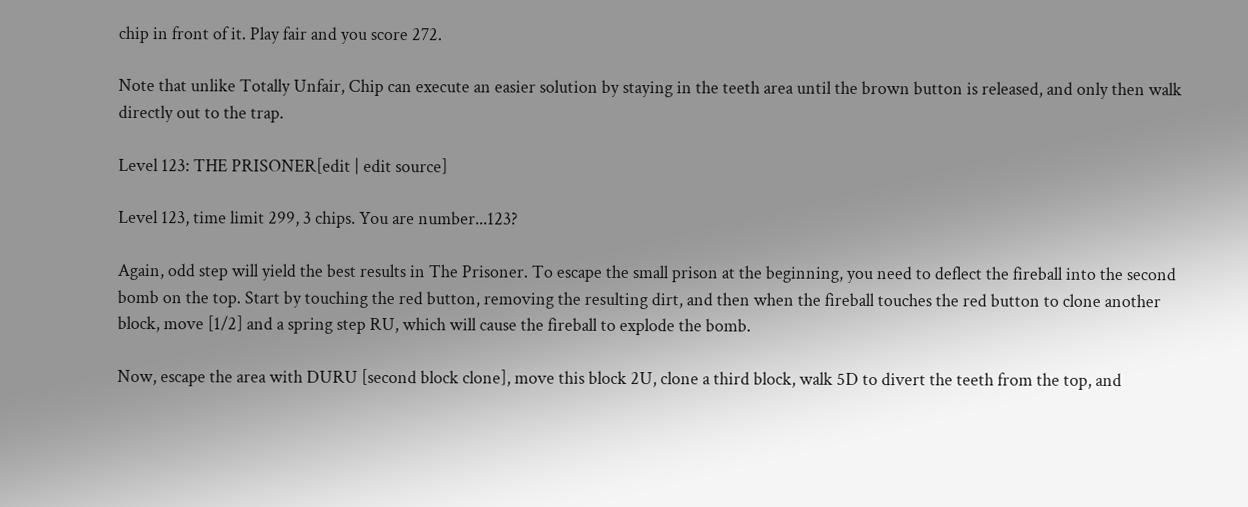chip in front of it. Play fair and you score 272.

Note that unlike Totally Unfair, Chip can execute an easier solution by staying in the teeth area until the brown button is released, and only then walk directly out to the trap.

Level 123: THE PRISONER[edit | edit source]

Level 123, time limit 299, 3 chips. You are number...123?

Again, odd step will yield the best results in The Prisoner. To escape the small prison at the beginning, you need to deflect the fireball into the second bomb on the top. Start by touching the red button, removing the resulting dirt, and then when the fireball touches the red button to clone another block, move [1/2] and a spring step RU, which will cause the fireball to explode the bomb.

Now, escape the area with DURU [second block clone], move this block 2U, clone a third block, walk 5D to divert the teeth from the top, and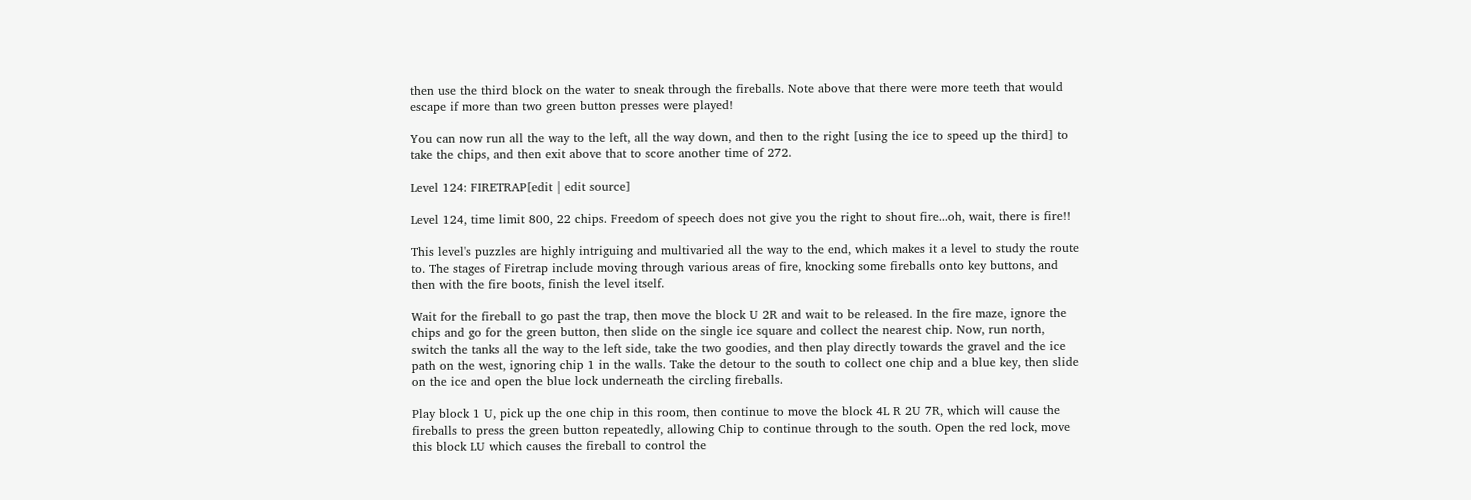then use the third block on the water to sneak through the fireballs. Note above that there were more teeth that would escape if more than two green button presses were played!

You can now run all the way to the left, all the way down, and then to the right [using the ice to speed up the third] to take the chips, and then exit above that to score another time of 272.

Level 124: FIRETRAP[edit | edit source]

Level 124, time limit 800, 22 chips. Freedom of speech does not give you the right to shout fire...oh, wait, there is fire!!

This level's puzzles are highly intriguing and multivaried all the way to the end, which makes it a level to study the route to. The stages of Firetrap include moving through various areas of fire, knocking some fireballs onto key buttons, and then with the fire boots, finish the level itself.

Wait for the fireball to go past the trap, then move the block U 2R and wait to be released. In the fire maze, ignore the chips and go for the green button, then slide on the single ice square and collect the nearest chip. Now, run north, switch the tanks all the way to the left side, take the two goodies, and then play directly towards the gravel and the ice path on the west, ignoring chip 1 in the walls. Take the detour to the south to collect one chip and a blue key, then slide on the ice and open the blue lock underneath the circling fireballs.

Play block 1 U, pick up the one chip in this room, then continue to move the block 4L R 2U 7R, which will cause the fireballs to press the green button repeatedly, allowing Chip to continue through to the south. Open the red lock, move this block LU which causes the fireball to control the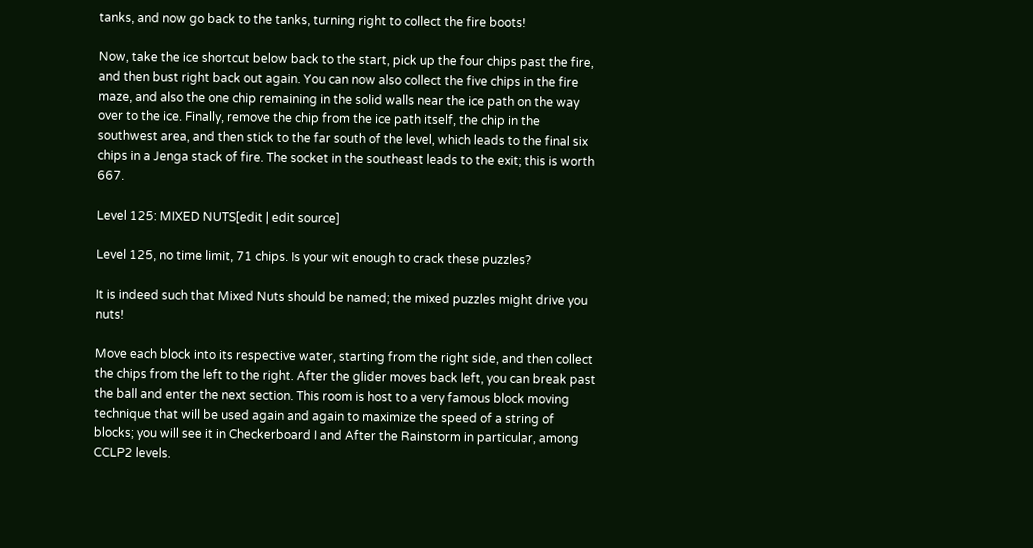tanks, and now go back to the tanks, turning right to collect the fire boots!

Now, take the ice shortcut below back to the start, pick up the four chips past the fire, and then bust right back out again. You can now also collect the five chips in the fire maze, and also the one chip remaining in the solid walls near the ice path on the way over to the ice. Finally, remove the chip from the ice path itself, the chip in the southwest area, and then stick to the far south of the level, which leads to the final six chips in a Jenga stack of fire. The socket in the southeast leads to the exit; this is worth 667.

Level 125: MIXED NUTS[edit | edit source]

Level 125, no time limit, 71 chips. Is your wit enough to crack these puzzles?

It is indeed such that Mixed Nuts should be named; the mixed puzzles might drive you nuts!

Move each block into its respective water, starting from the right side, and then collect the chips from the left to the right. After the glider moves back left, you can break past the ball and enter the next section. This room is host to a very famous block moving technique that will be used again and again to maximize the speed of a string of blocks; you will see it in Checkerboard I and After the Rainstorm in particular, among CCLP2 levels.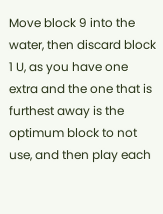Move block 9 into the water, then discard block 1 U, as you have one extra and the one that is furthest away is the optimum block to not use, and then play each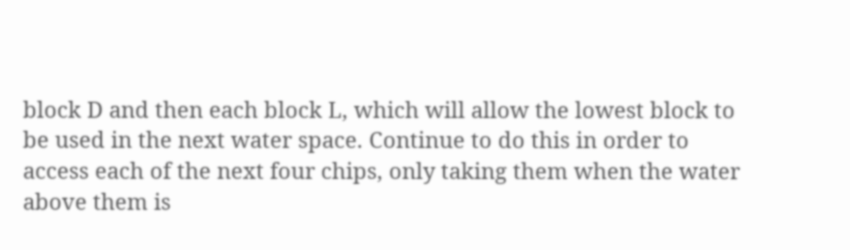block D and then each block L, which will allow the lowest block to be used in the next water space. Continue to do this in order to access each of the next four chips, only taking them when the water above them is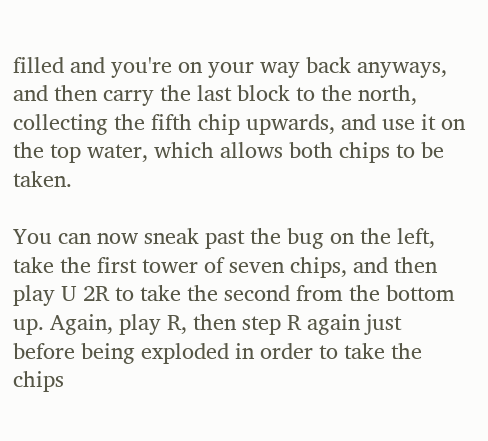filled and you're on your way back anyways, and then carry the last block to the north, collecting the fifth chip upwards, and use it on the top water, which allows both chips to be taken.

You can now sneak past the bug on the left, take the first tower of seven chips, and then play U 2R to take the second from the bottom up. Again, play R, then step R again just before being exploded in order to take the chips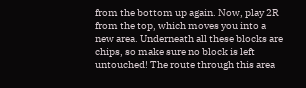from the bottom up again. Now, play 2R from the top, which moves you into a new area. Underneath all these blocks are chips, so make sure no block is left untouched! The route through this area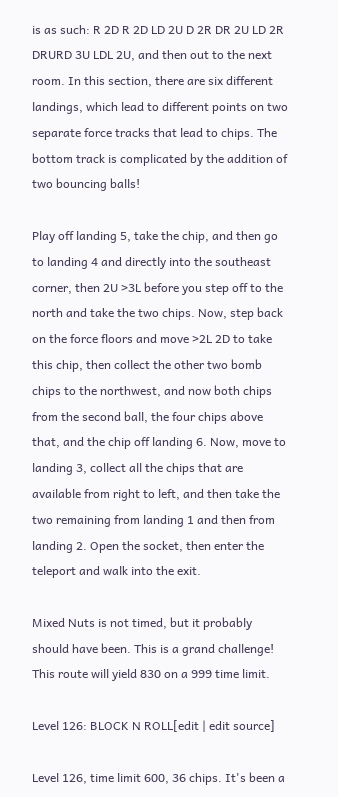is as such: R 2D R 2D LD 2U D 2R DR 2U LD 2R DRURD 3U LDL 2U, and then out to the next room. In this section, there are six different landings, which lead to different points on two separate force tracks that lead to chips. The bottom track is complicated by the addition of two bouncing balls!

Play off landing 5, take the chip, and then go to landing 4 and directly into the southeast corner, then 2U >3L before you step off to the north and take the two chips. Now, step back on the force floors and move >2L 2D to take this chip, then collect the other two bomb chips to the northwest, and now both chips from the second ball, the four chips above that, and the chip off landing 6. Now, move to landing 3, collect all the chips that are available from right to left, and then take the two remaining from landing 1 and then from landing 2. Open the socket, then enter the teleport and walk into the exit.

Mixed Nuts is not timed, but it probably should have been. This is a grand challenge! This route will yield 830 on a 999 time limit.

Level 126: BLOCK N ROLL[edit | edit source]

Level 126, time limit 600, 36 chips. It's been a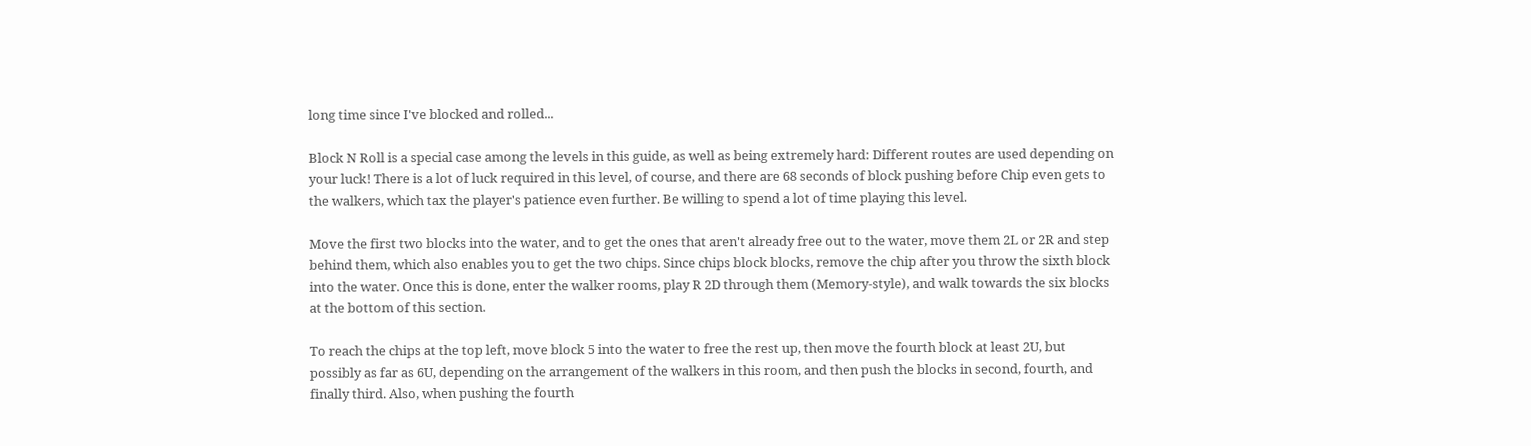long time since I've blocked and rolled...

Block N Roll is a special case among the levels in this guide, as well as being extremely hard: Different routes are used depending on your luck! There is a lot of luck required in this level, of course, and there are 68 seconds of block pushing before Chip even gets to the walkers, which tax the player's patience even further. Be willing to spend a lot of time playing this level.

Move the first two blocks into the water, and to get the ones that aren't already free out to the water, move them 2L or 2R and step behind them, which also enables you to get the two chips. Since chips block blocks, remove the chip after you throw the sixth block into the water. Once this is done, enter the walker rooms, play R 2D through them (Memory-style), and walk towards the six blocks at the bottom of this section.

To reach the chips at the top left, move block 5 into the water to free the rest up, then move the fourth block at least 2U, but possibly as far as 6U, depending on the arrangement of the walkers in this room, and then push the blocks in second, fourth, and finally third. Also, when pushing the fourth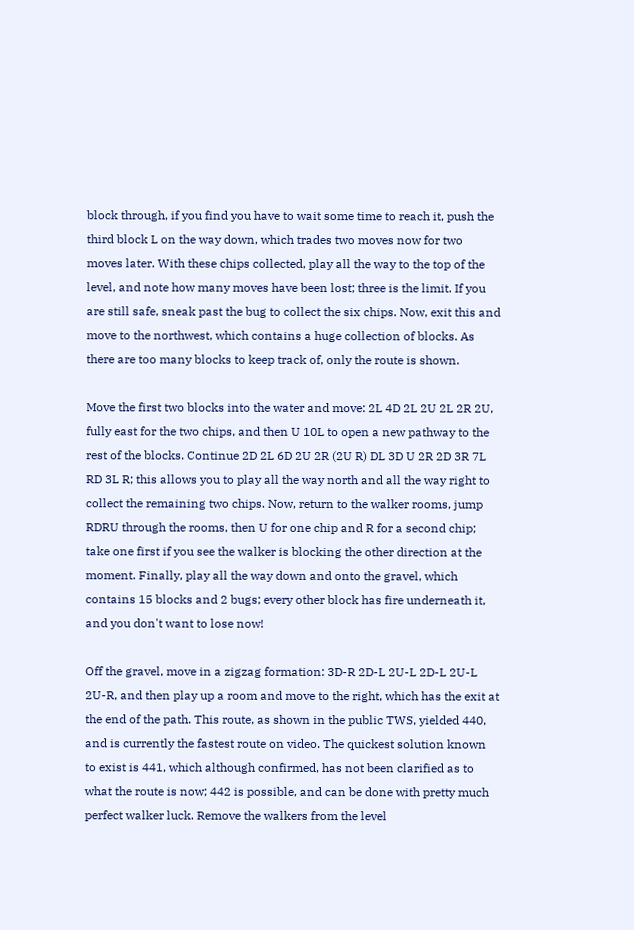block through, if you find you have to wait some time to reach it, push the third block L on the way down, which trades two moves now for two moves later. With these chips collected, play all the way to the top of the level, and note how many moves have been lost; three is the limit. If you are still safe, sneak past the bug to collect the six chips. Now, exit this and move to the northwest, which contains a huge collection of blocks. As there are too many blocks to keep track of, only the route is shown.

Move the first two blocks into the water and move: 2L 4D 2L 2U 2L 2R 2U, fully east for the two chips, and then U 10L to open a new pathway to the rest of the blocks. Continue 2D 2L 6D 2U 2R (2U R) DL 3D U 2R 2D 3R 7L RD 3L R; this allows you to play all the way north and all the way right to collect the remaining two chips. Now, return to the walker rooms, jump RDRU through the rooms, then U for one chip and R for a second chip; take one first if you see the walker is blocking the other direction at the moment. Finally, play all the way down and onto the gravel, which contains 15 blocks and 2 bugs; every other block has fire underneath it, and you don't want to lose now!

Off the gravel, move in a zigzag formation: 3D-R 2D-L 2U-L 2D-L 2U-L 2U-R, and then play up a room and move to the right, which has the exit at the end of the path. This route, as shown in the public TWS, yielded 440, and is currently the fastest route on video. The quickest solution known to exist is 441, which although confirmed, has not been clarified as to what the route is now; 442 is possible, and can be done with pretty much perfect walker luck. Remove the walkers from the level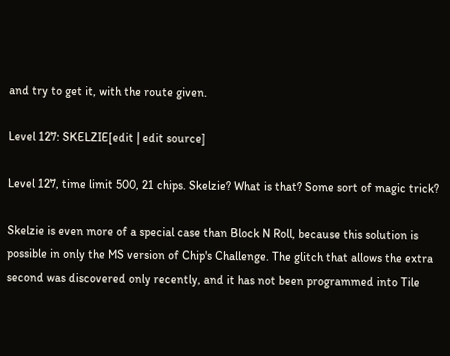and try to get it, with the route given.

Level 127: SKELZIE[edit | edit source]

Level 127, time limit 500, 21 chips. Skelzie? What is that? Some sort of magic trick?

Skelzie is even more of a special case than Block N Roll, because this solution is possible in only the MS version of Chip's Challenge. The glitch that allows the extra second was discovered only recently, and it has not been programmed into Tile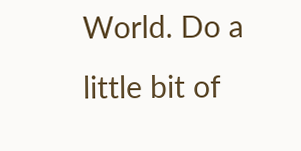World. Do a little bit of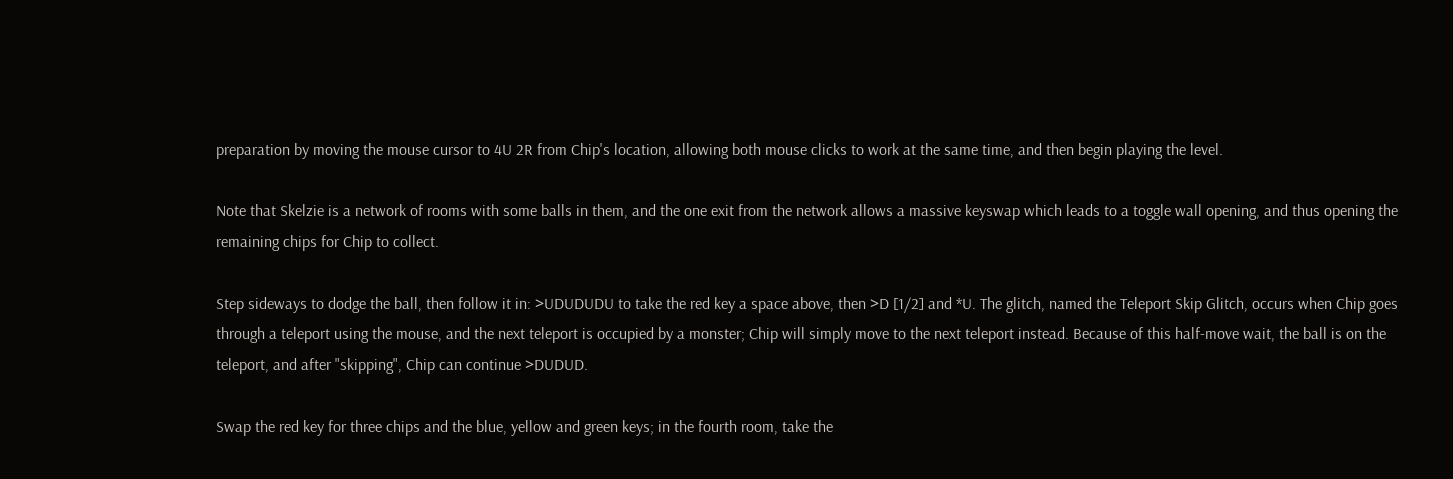preparation by moving the mouse cursor to 4U 2R from Chip's location, allowing both mouse clicks to work at the same time, and then begin playing the level.

Note that Skelzie is a network of rooms with some balls in them, and the one exit from the network allows a massive keyswap which leads to a toggle wall opening, and thus opening the remaining chips for Chip to collect.

Step sideways to dodge the ball, then follow it in: >UDUDUDU to take the red key a space above, then >D [1/2] and *U. The glitch, named the Teleport Skip Glitch, occurs when Chip goes through a teleport using the mouse, and the next teleport is occupied by a monster; Chip will simply move to the next teleport instead. Because of this half-move wait, the ball is on the teleport, and after "skipping", Chip can continue >DUDUD.

Swap the red key for three chips and the blue, yellow and green keys; in the fourth room, take the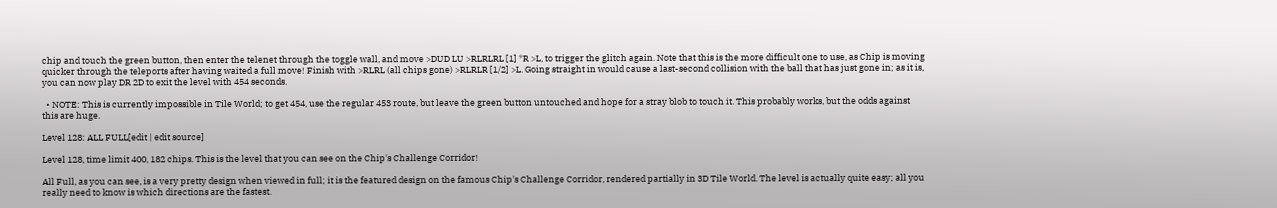chip and touch the green button, then enter the telenet through the toggle wall, and move >DUD LU >RLRLRL [1] *R >L, to trigger the glitch again. Note that this is the more difficult one to use, as Chip is moving quicker through the teleports after having waited a full move! Finish with >RLRL (all chips gone) >RLRLR [1/2] >L. Going straight in would cause a last-second collision with the ball that has just gone in; as it is, you can now play DR 2D to exit the level with 454 seconds.

  • NOTE: This is currently impossible in Tile World; to get 454, use the regular 453 route, but leave the green button untouched and hope for a stray blob to touch it. This probably works, but the odds against this are huge.

Level 128: ALL FULL[edit | edit source]

Level 128, time limit 400, 182 chips. This is the level that you can see on the Chip's Challenge Corridor!

All Full, as you can see, is a very pretty design when viewed in full; it is the featured design on the famous Chip's Challenge Corridor, rendered partially in 3D Tile World. The level is actually quite easy; all you really need to know is which directions are the fastest.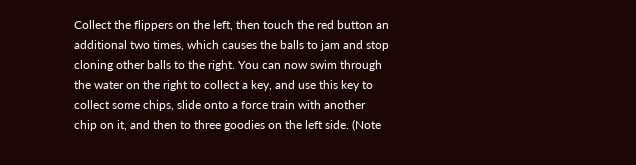Collect the flippers on the left, then touch the red button an additional two times, which causes the balls to jam and stop cloning other balls to the right. You can now swim through the water on the right to collect a key, and use this key to collect some chips, slide onto a force train with another chip on it, and then to three goodies on the left side. (Note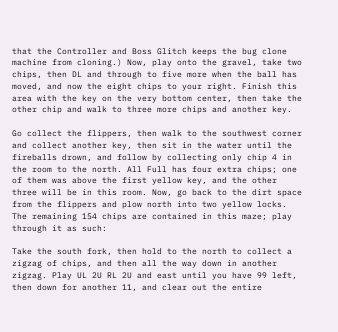that the Controller and Boss Glitch keeps the bug clone machine from cloning.) Now, play onto the gravel, take two chips, then DL and through to five more when the ball has moved, and now the eight chips to your right. Finish this area with the key on the very bottom center, then take the other chip and walk to three more chips and another key.

Go collect the flippers, then walk to the southwest corner and collect another key, then sit in the water until the fireballs drown, and follow by collecting only chip 4 in the room to the north. All Full has four extra chips; one of them was above the first yellow key, and the other three will be in this room. Now, go back to the dirt space from the flippers and plow north into two yellow locks. The remaining 154 chips are contained in this maze; play through it as such:

Take the south fork, then hold to the north to collect a zigzag of chips, and then all the way down in another zigzag. Play UL 2U RL 2U and east until you have 99 left, then down for another 11, and clear out the entire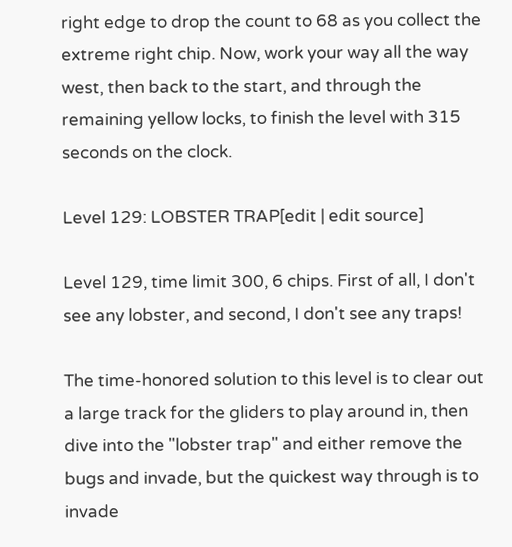right edge to drop the count to 68 as you collect the extreme right chip. Now, work your way all the way west, then back to the start, and through the remaining yellow locks, to finish the level with 315 seconds on the clock.

Level 129: LOBSTER TRAP[edit | edit source]

Level 129, time limit 300, 6 chips. First of all, I don't see any lobster, and second, I don't see any traps!

The time-honored solution to this level is to clear out a large track for the gliders to play around in, then dive into the "lobster trap" and either remove the bugs and invade, but the quickest way through is to invade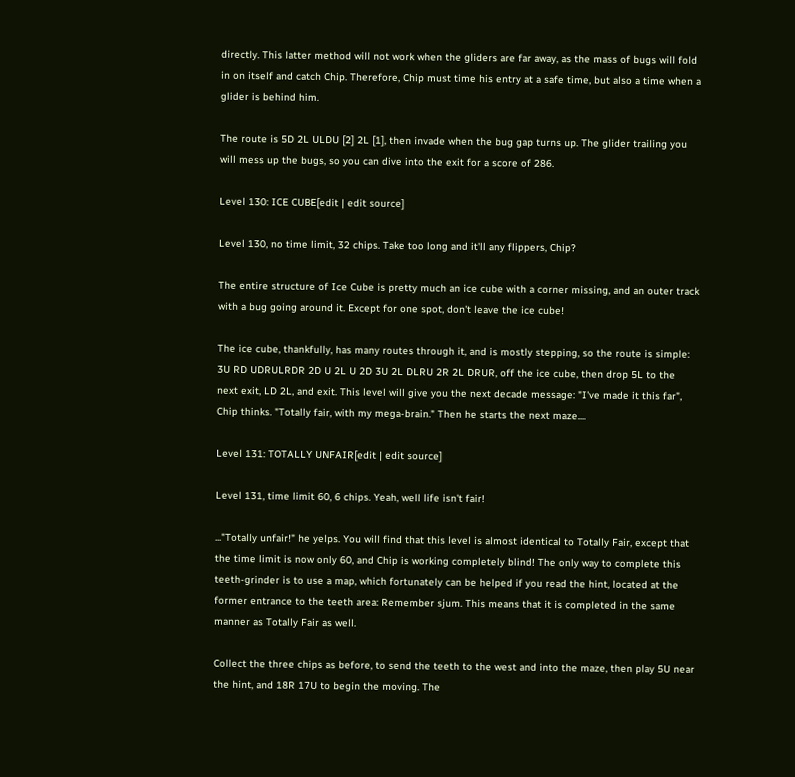directly. This latter method will not work when the gliders are far away, as the mass of bugs will fold in on itself and catch Chip. Therefore, Chip must time his entry at a safe time, but also a time when a glider is behind him.

The route is 5D 2L ULDU [2] 2L [1], then invade when the bug gap turns up. The glider trailing you will mess up the bugs, so you can dive into the exit for a score of 286.

Level 130: ICE CUBE[edit | edit source]

Level 130, no time limit, 32 chips. Take too long and it'll any flippers, Chip?

The entire structure of Ice Cube is pretty much an ice cube with a corner missing, and an outer track with a bug going around it. Except for one spot, don't leave the ice cube!

The ice cube, thankfully, has many routes through it, and is mostly stepping, so the route is simple: 3U RD UDRULRDR 2D U 2L U 2D 3U 2L DLRU 2R 2L DRUR, off the ice cube, then drop 5L to the next exit, LD 2L, and exit. This level will give you the next decade message: "I've made it this far", Chip thinks. "Totally fair, with my mega-brain." Then he starts the next maze....

Level 131: TOTALLY UNFAIR[edit | edit source]

Level 131, time limit 60, 6 chips. Yeah, well life isn't fair!

..."Totally unfair!" he yelps. You will find that this level is almost identical to Totally Fair, except that the time limit is now only 60, and Chip is working completely blind! The only way to complete this teeth-grinder is to use a map, which fortunately can be helped if you read the hint, located at the former entrance to the teeth area: Remember sjum. This means that it is completed in the same manner as Totally Fair as well.

Collect the three chips as before, to send the teeth to the west and into the maze, then play 5U near the hint, and 18R 17U to begin the moving. The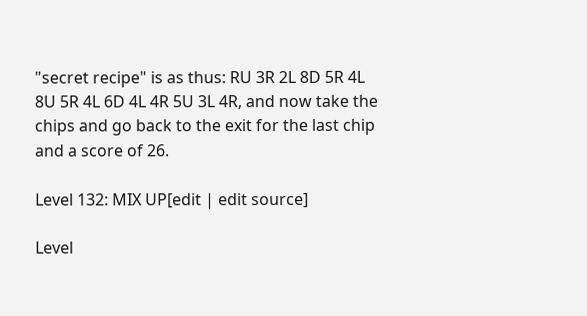"secret recipe" is as thus: RU 3R 2L 8D 5R 4L 8U 5R 4L 6D 4L 4R 5U 3L 4R, and now take the chips and go back to the exit for the last chip and a score of 26.

Level 132: MIX UP[edit | edit source]

Level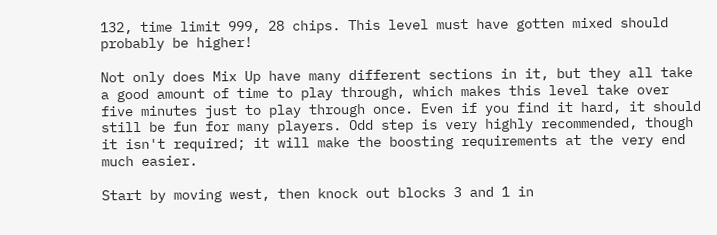132, time limit 999, 28 chips. This level must have gotten mixed should probably be higher!

Not only does Mix Up have many different sections in it, but they all take a good amount of time to play through, which makes this level take over five minutes just to play through once. Even if you find it hard, it should still be fun for many players. Odd step is very highly recommended, though it isn't required; it will make the boosting requirements at the very end much easier.

Start by moving west, then knock out blocks 3 and 1 in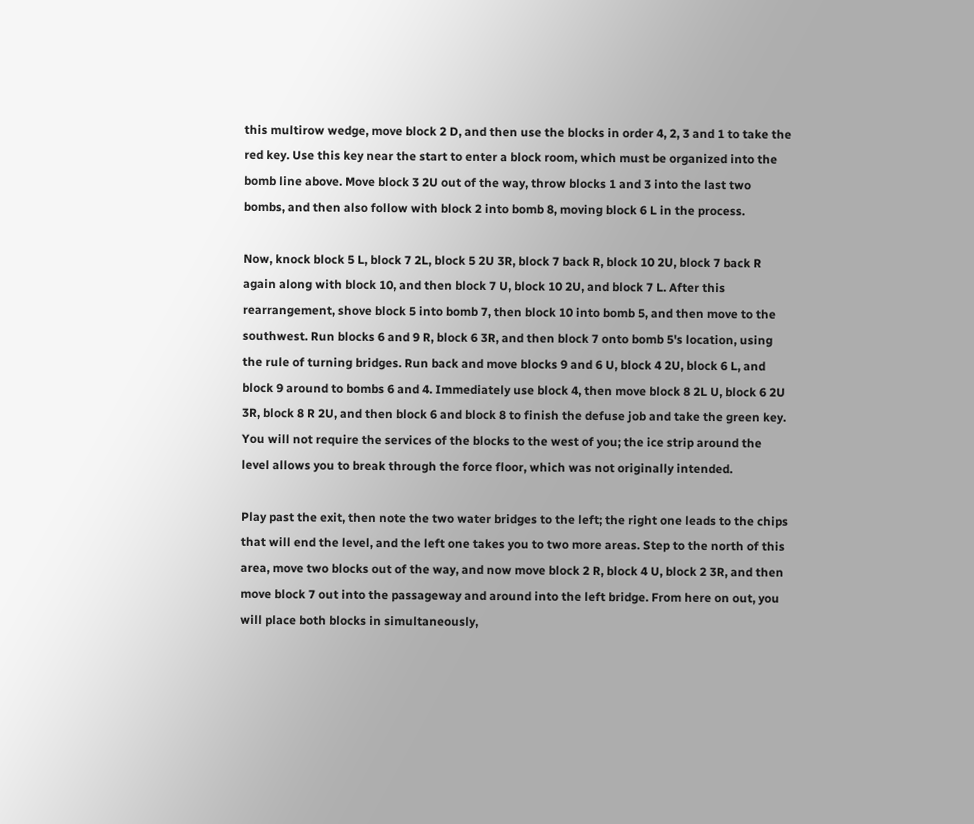this multirow wedge, move block 2 D, and then use the blocks in order 4, 2, 3 and 1 to take the red key. Use this key near the start to enter a block room, which must be organized into the bomb line above. Move block 3 2U out of the way, throw blocks 1 and 3 into the last two bombs, and then also follow with block 2 into bomb 8, moving block 6 L in the process.

Now, knock block 5 L, block 7 2L, block 5 2U 3R, block 7 back R, block 10 2U, block 7 back R again along with block 10, and then block 7 U, block 10 2U, and block 7 L. After this rearrangement, shove block 5 into bomb 7, then block 10 into bomb 5, and then move to the southwest. Run blocks 6 and 9 R, block 6 3R, and then block 7 onto bomb 5's location, using the rule of turning bridges. Run back and move blocks 9 and 6 U, block 4 2U, block 6 L, and block 9 around to bombs 6 and 4. Immediately use block 4, then move block 8 2L U, block 6 2U 3R, block 8 R 2U, and then block 6 and block 8 to finish the defuse job and take the green key. You will not require the services of the blocks to the west of you; the ice strip around the level allows you to break through the force floor, which was not originally intended.

Play past the exit, then note the two water bridges to the left; the right one leads to the chips that will end the level, and the left one takes you to two more areas. Step to the north of this area, move two blocks out of the way, and now move block 2 R, block 4 U, block 2 3R, and then move block 7 out into the passageway and around into the left bridge. From here on out, you will place both blocks in simultaneously,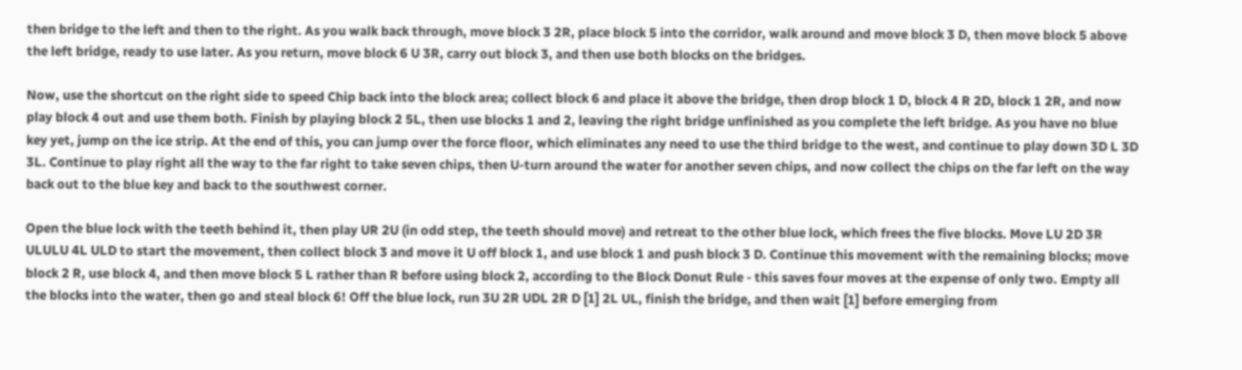then bridge to the left and then to the right. As you walk back through, move block 3 2R, place block 5 into the corridor, walk around and move block 3 D, then move block 5 above the left bridge, ready to use later. As you return, move block 6 U 3R, carry out block 3, and then use both blocks on the bridges.

Now, use the shortcut on the right side to speed Chip back into the block area; collect block 6 and place it above the bridge, then drop block 1 D, block 4 R 2D, block 1 2R, and now play block 4 out and use them both. Finish by playing block 2 5L, then use blocks 1 and 2, leaving the right bridge unfinished as you complete the left bridge. As you have no blue key yet, jump on the ice strip. At the end of this, you can jump over the force floor, which eliminates any need to use the third bridge to the west, and continue to play down 3D L 3D 3L. Continue to play right all the way to the far right to take seven chips, then U-turn around the water for another seven chips, and now collect the chips on the far left on the way back out to the blue key and back to the southwest corner.

Open the blue lock with the teeth behind it, then play UR 2U (in odd step, the teeth should move) and retreat to the other blue lock, which frees the five blocks. Move LU 2D 3R ULULU 4L ULD to start the movement, then collect block 3 and move it U off block 1, and use block 1 and push block 3 D. Continue this movement with the remaining blocks; move block 2 R, use block 4, and then move block 5 L rather than R before using block 2, according to the Block Donut Rule - this saves four moves at the expense of only two. Empty all the blocks into the water, then go and steal block 6! Off the blue lock, run 3U 2R UDL 2R D [1] 2L UL, finish the bridge, and then wait [1] before emerging from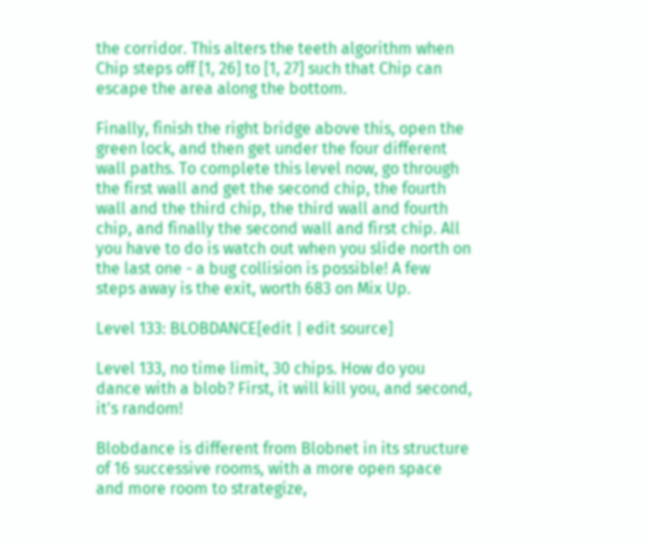the corridor. This alters the teeth algorithm when Chip steps off [1, 26] to [1, 27] such that Chip can escape the area along the bottom.

Finally, finish the right bridge above this, open the green lock, and then get under the four different wall paths. To complete this level now, go through the first wall and get the second chip, the fourth wall and the third chip, the third wall and fourth chip, and finally the second wall and first chip. All you have to do is watch out when you slide north on the last one - a bug collision is possible! A few steps away is the exit, worth 683 on Mix Up.

Level 133: BLOBDANCE[edit | edit source]

Level 133, no time limit, 30 chips. How do you dance with a blob? First, it will kill you, and second, it's random!

Blobdance is different from Blobnet in its structure of 16 successive rooms, with a more open space and more room to strategize,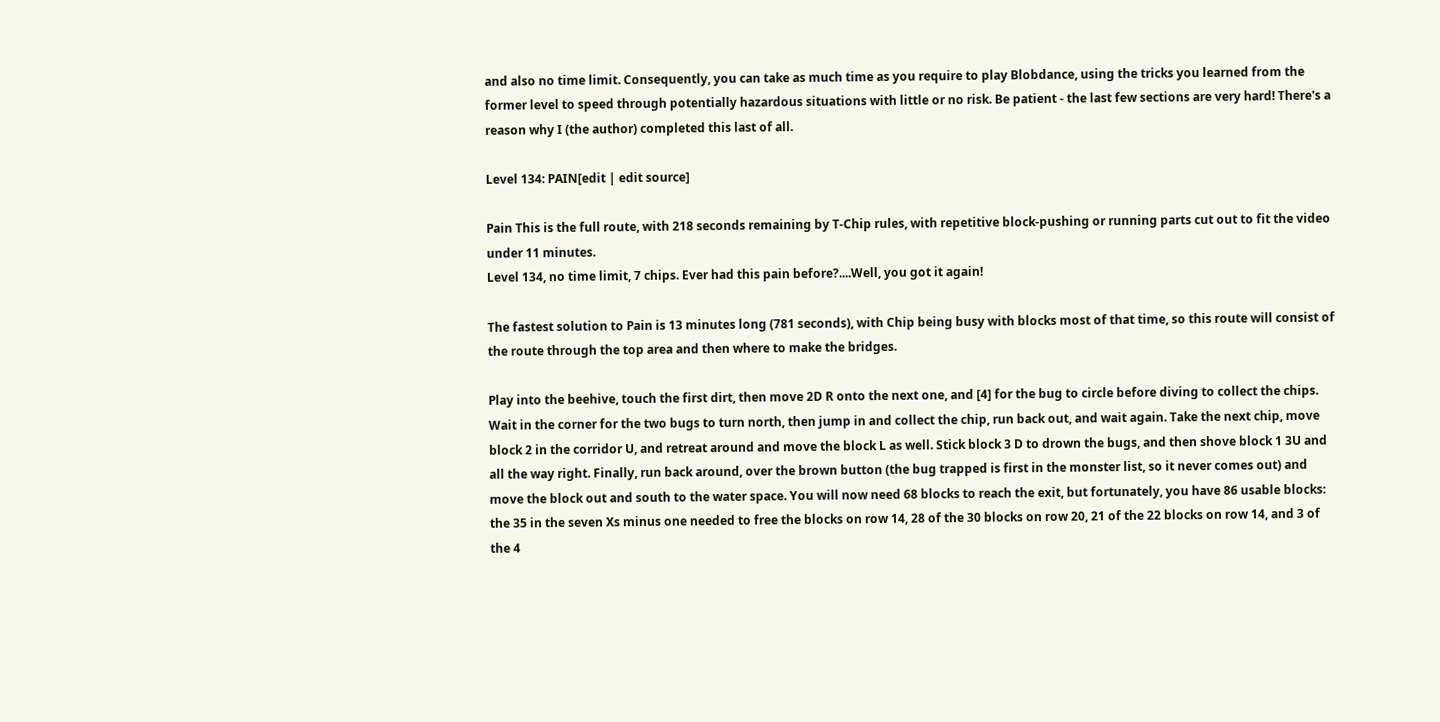and also no time limit. Consequently, you can take as much time as you require to play Blobdance, using the tricks you learned from the former level to speed through potentially hazardous situations with little or no risk. Be patient - the last few sections are very hard! There's a reason why I (the author) completed this last of all.

Level 134: PAIN[edit | edit source]

Pain This is the full route, with 218 seconds remaining by T-Chip rules, with repetitive block-pushing or running parts cut out to fit the video under 11 minutes.
Level 134, no time limit, 7 chips. Ever had this pain before?....Well, you got it again!

The fastest solution to Pain is 13 minutes long (781 seconds), with Chip being busy with blocks most of that time, so this route will consist of the route through the top area and then where to make the bridges.

Play into the beehive, touch the first dirt, then move 2D R onto the next one, and [4] for the bug to circle before diving to collect the chips. Wait in the corner for the two bugs to turn north, then jump in and collect the chip, run back out, and wait again. Take the next chip, move block 2 in the corridor U, and retreat around and move the block L as well. Stick block 3 D to drown the bugs, and then shove block 1 3U and all the way right. Finally, run back around, over the brown button (the bug trapped is first in the monster list, so it never comes out) and move the block out and south to the water space. You will now need 68 blocks to reach the exit, but fortunately, you have 86 usable blocks: the 35 in the seven Xs minus one needed to free the blocks on row 14, 28 of the 30 blocks on row 20, 21 of the 22 blocks on row 14, and 3 of the 4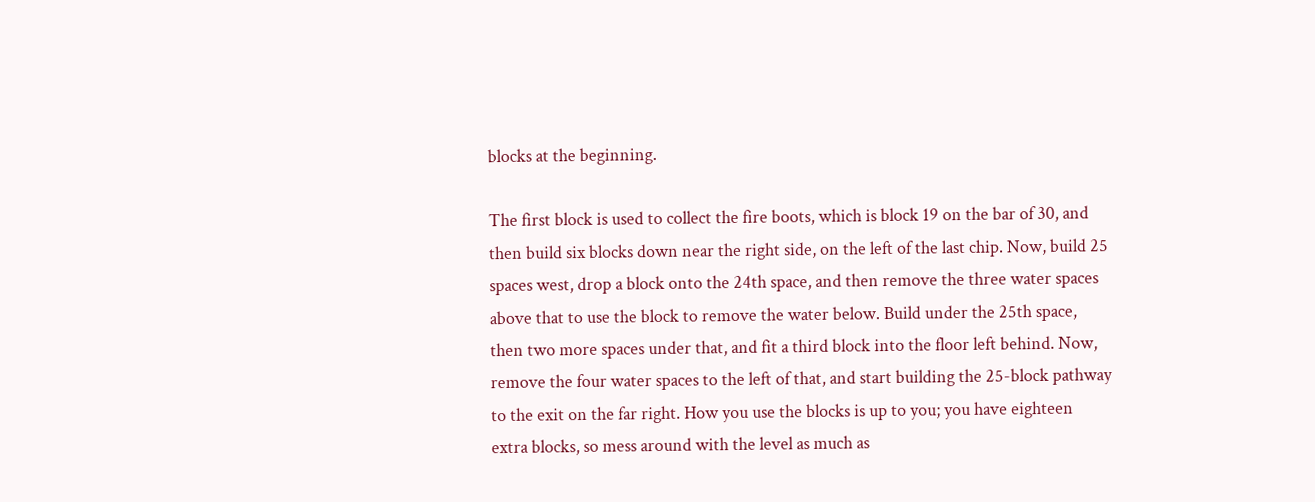blocks at the beginning.

The first block is used to collect the fire boots, which is block 19 on the bar of 30, and then build six blocks down near the right side, on the left of the last chip. Now, build 25 spaces west, drop a block onto the 24th space, and then remove the three water spaces above that to use the block to remove the water below. Build under the 25th space, then two more spaces under that, and fit a third block into the floor left behind. Now, remove the four water spaces to the left of that, and start building the 25-block pathway to the exit on the far right. How you use the blocks is up to you; you have eighteen extra blocks, so mess around with the level as much as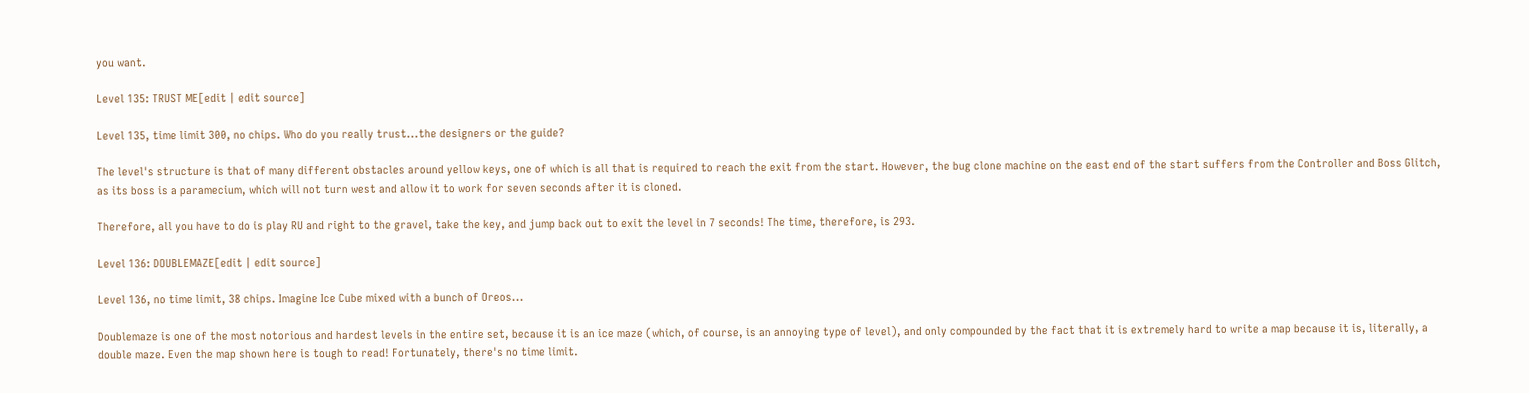you want.

Level 135: TRUST ME[edit | edit source]

Level 135, time limit 300, no chips. Who do you really trust...the designers or the guide?

The level's structure is that of many different obstacles around yellow keys, one of which is all that is required to reach the exit from the start. However, the bug clone machine on the east end of the start suffers from the Controller and Boss Glitch, as its boss is a paramecium, which will not turn west and allow it to work for seven seconds after it is cloned.

Therefore, all you have to do is play RU and right to the gravel, take the key, and jump back out to exit the level in 7 seconds! The time, therefore, is 293.

Level 136: DOUBLEMAZE[edit | edit source]

Level 136, no time limit, 38 chips. Imagine Ice Cube mixed with a bunch of Oreos...

Doublemaze is one of the most notorious and hardest levels in the entire set, because it is an ice maze (which, of course, is an annoying type of level), and only compounded by the fact that it is extremely hard to write a map because it is, literally, a double maze. Even the map shown here is tough to read! Fortunately, there's no time limit.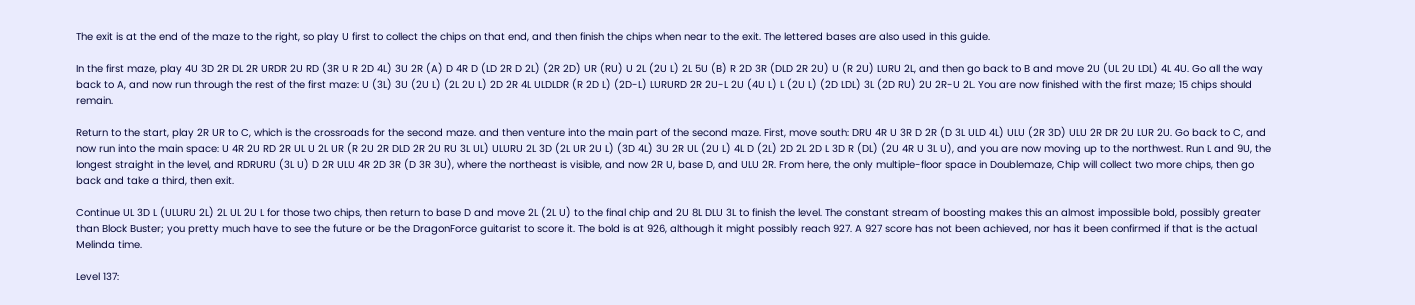The exit is at the end of the maze to the right, so play U first to collect the chips on that end, and then finish the chips when near to the exit. The lettered bases are also used in this guide.

In the first maze, play 4U 3D 2R DL 2R URDR 2U RD (3R U R 2D 4L) 3U 2R (A) D 4R D (LD 2R D 2L) (2R 2D) UR (RU) U 2L (2U L) 2L 5U (B) R 2D 3R (DLD 2R 2U) U (R 2U) LURU 2L, and then go back to B and move 2U (UL 2U LDL) 4L 4U. Go all the way back to A, and now run through the rest of the first maze: U (3L) 3U (2U L) (2L 2U L) 2D 2R 4L ULDLDR (R 2D L) (2D-L) LURURD 2R 2U-L 2U (4U L) L (2U L) (2D LDL) 3L (2D RU) 2U 2R-U 2L. You are now finished with the first maze; 15 chips should remain.

Return to the start, play 2R UR to C, which is the crossroads for the second maze. and then venture into the main part of the second maze. First, move south: DRU 4R U 3R D 2R (D 3L ULD 4L) ULU (2R 3D) ULU 2R DR 2U LUR 2U. Go back to C, and now run into the main space: U 4R 2U RD 2R UL U 2L UR (R 2U 2R DLD 2R 2U RU 3L UL) ULURU 2L 3D (2L UR 2U L) (3D 4L) 3U 2R UL (2U L) 4L D (2L) 2D 2L 2D L 3D R (DL) (2U 4R U 3L U), and you are now moving up to the northwest. Run L and 9U, the longest straight in the level, and RDRURU (3L U) D 2R ULU 4R 2D 3R (D 3R 3U), where the northeast is visible, and now 2R U, base D, and ULU 2R. From here, the only multiple-floor space in Doublemaze, Chip will collect two more chips, then go back and take a third, then exit.

Continue UL 3D L (ULURU 2L) 2L UL 2U L for those two chips, then return to base D and move 2L (2L U) to the final chip and 2U 8L DLU 3L to finish the level. The constant stream of boosting makes this an almost impossible bold, possibly greater than Block Buster; you pretty much have to see the future or be the DragonForce guitarist to score it. The bold is at 926, although it might possibly reach 927. A 927 score has not been achieved, nor has it been confirmed if that is the actual Melinda time.

Level 137: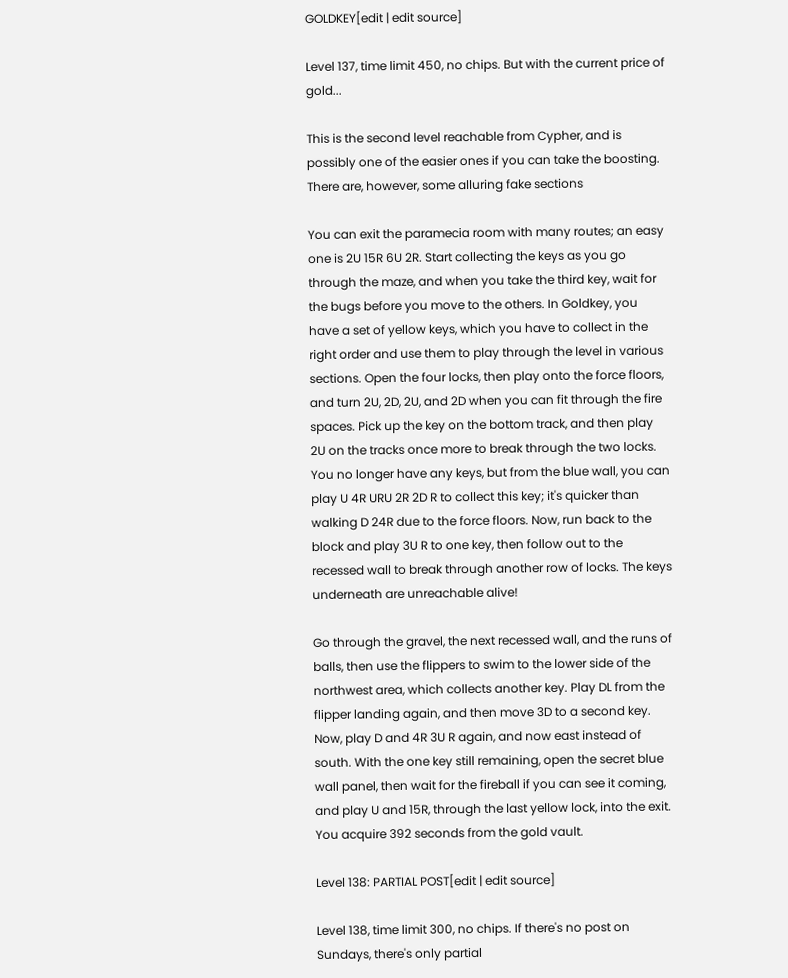GOLDKEY[edit | edit source]

Level 137, time limit 450, no chips. But with the current price of gold...

This is the second level reachable from Cypher, and is possibly one of the easier ones if you can take the boosting. There are, however, some alluring fake sections

You can exit the paramecia room with many routes; an easy one is 2U 15R 6U 2R. Start collecting the keys as you go through the maze, and when you take the third key, wait for the bugs before you move to the others. In Goldkey, you have a set of yellow keys, which you have to collect in the right order and use them to play through the level in various sections. Open the four locks, then play onto the force floors, and turn 2U, 2D, 2U, and 2D when you can fit through the fire spaces. Pick up the key on the bottom track, and then play 2U on the tracks once more to break through the two locks. You no longer have any keys, but from the blue wall, you can play U 4R URU 2R 2D R to collect this key; it's quicker than walking D 24R due to the force floors. Now, run back to the block and play 3U R to one key, then follow out to the recessed wall to break through another row of locks. The keys underneath are unreachable alive!

Go through the gravel, the next recessed wall, and the runs of balls, then use the flippers to swim to the lower side of the northwest area, which collects another key. Play DL from the flipper landing again, and then move 3D to a second key. Now, play D and 4R 3U R again, and now east instead of south. With the one key still remaining, open the secret blue wall panel, then wait for the fireball if you can see it coming, and play U and 15R, through the last yellow lock, into the exit. You acquire 392 seconds from the gold vault.

Level 138: PARTIAL POST[edit | edit source]

Level 138, time limit 300, no chips. If there's no post on Sundays, there's only partial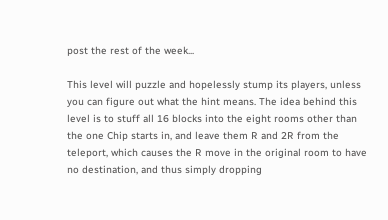post the rest of the week...

This level will puzzle and hopelessly stump its players, unless you can figure out what the hint means. The idea behind this level is to stuff all 16 blocks into the eight rooms other than the one Chip starts in, and leave them R and 2R from the teleport, which causes the R move in the original room to have no destination, and thus simply dropping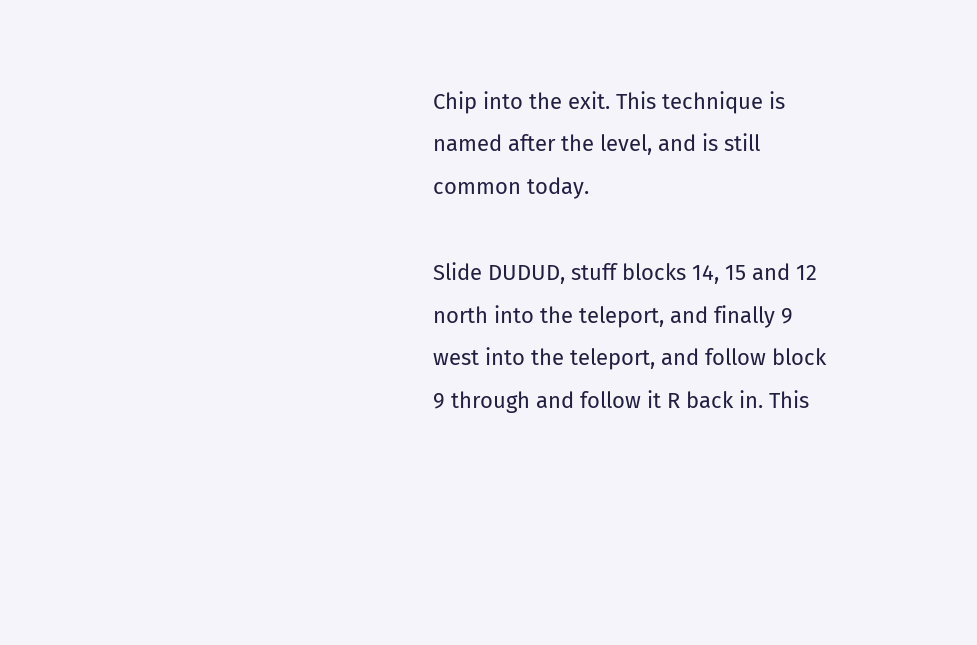Chip into the exit. This technique is named after the level, and is still common today.

Slide DUDUD, stuff blocks 14, 15 and 12 north into the teleport, and finally 9 west into the teleport, and follow block 9 through and follow it R back in. This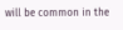will be common in the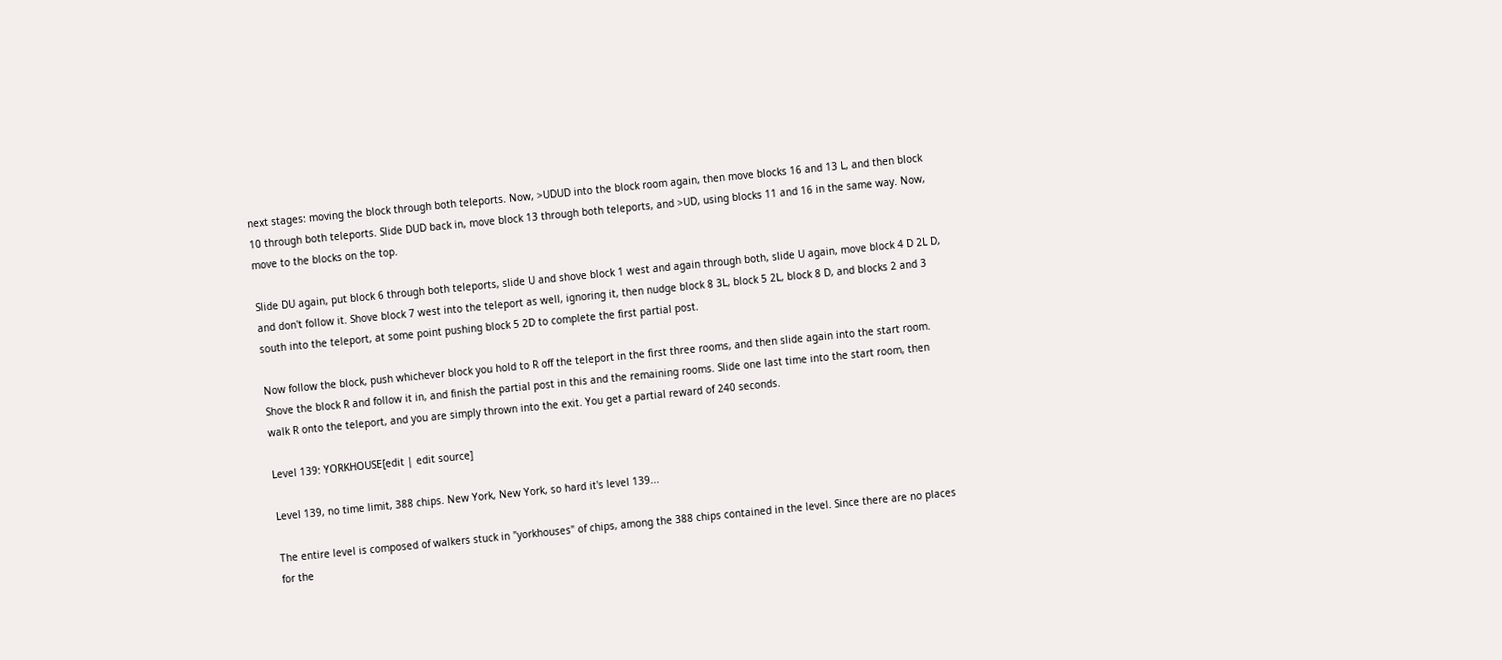next stages: moving the block through both teleports. Now, >UDUD into the block room again, then move blocks 16 and 13 L, and then block 10 through both teleports. Slide DUD back in, move block 13 through both teleports, and >UD, using blocks 11 and 16 in the same way. Now, move to the blocks on the top.

Slide DU again, put block 6 through both teleports, slide U and shove block 1 west and again through both, slide U again, move block 4 D 2L D, and don't follow it. Shove block 7 west into the teleport as well, ignoring it, then nudge block 8 3L, block 5 2L, block 8 D, and blocks 2 and 3 south into the teleport, at some point pushing block 5 2D to complete the first partial post.

Now follow the block, push whichever block you hold to R off the teleport in the first three rooms, and then slide again into the start room. Shove the block R and follow it in, and finish the partial post in this and the remaining rooms. Slide one last time into the start room, then walk R onto the teleport, and you are simply thrown into the exit. You get a partial reward of 240 seconds.

Level 139: YORKHOUSE[edit | edit source]

Level 139, no time limit, 388 chips. New York, New York, so hard it's level 139...

The entire level is composed of walkers stuck in "yorkhouses" of chips, among the 388 chips contained in the level. Since there are no places for the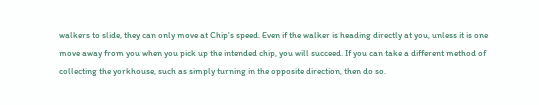walkers to slide, they can only move at Chip's speed. Even if the walker is heading directly at you, unless it is one move away from you when you pick up the intended chip, you will succeed. If you can take a different method of collecting the yorkhouse, such as simply turning in the opposite direction, then do so.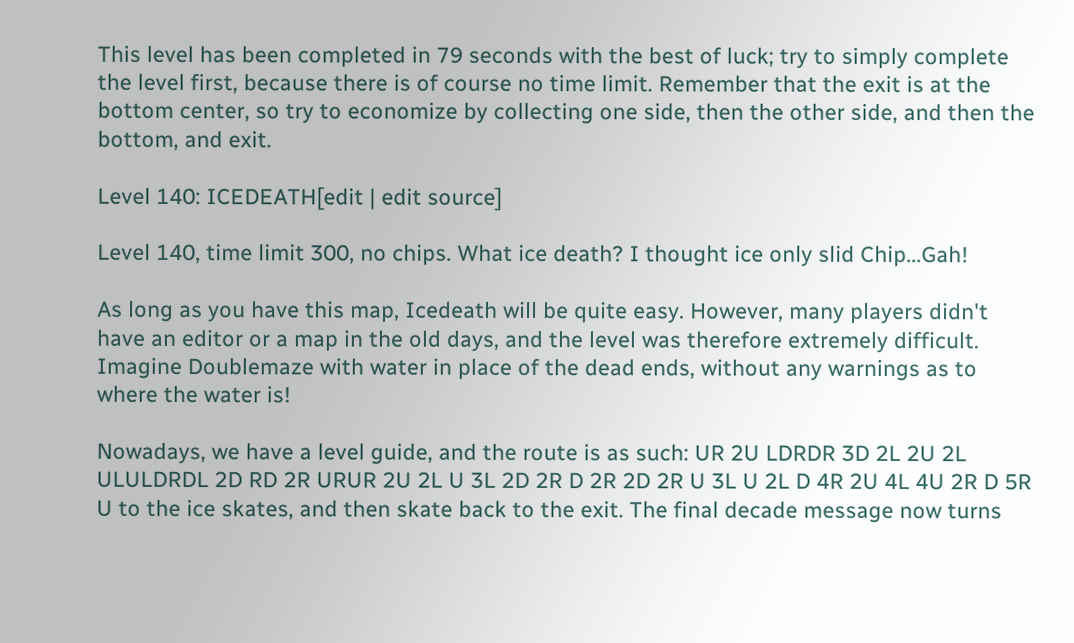This level has been completed in 79 seconds with the best of luck; try to simply complete the level first, because there is of course no time limit. Remember that the exit is at the bottom center, so try to economize by collecting one side, then the other side, and then the bottom, and exit.

Level 140: ICEDEATH[edit | edit source]

Level 140, time limit 300, no chips. What ice death? I thought ice only slid Chip...Gah!

As long as you have this map, Icedeath will be quite easy. However, many players didn't have an editor or a map in the old days, and the level was therefore extremely difficult. Imagine Doublemaze with water in place of the dead ends, without any warnings as to where the water is!

Nowadays, we have a level guide, and the route is as such: UR 2U LDRDR 3D 2L 2U 2L ULULDRDL 2D RD 2R URUR 2U 2L U 3L 2D 2R D 2R 2D 2R U 3L U 2L D 4R 2U 4L 4U 2R D 5R U to the ice skates, and then skate back to the exit. The final decade message now turns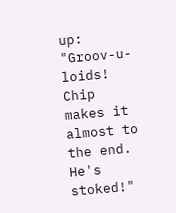up: "Groov-u-loids! Chip makes it almost to the end. He's stoked!"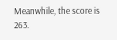Meanwhile, the score is 263.